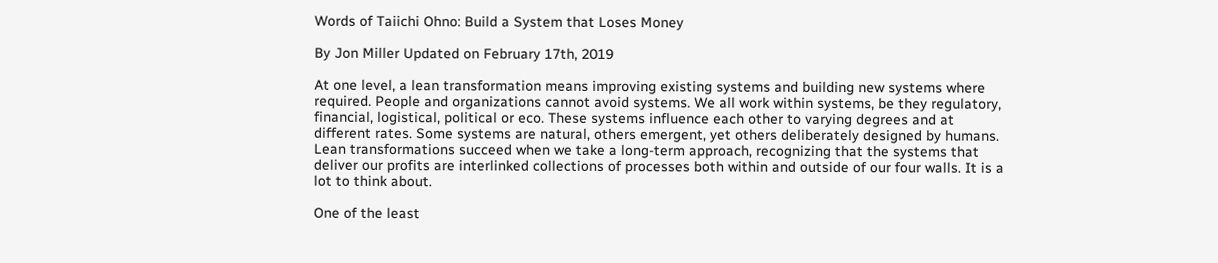Words of Taiichi Ohno: Build a System that Loses Money

By Jon Miller Updated on February 17th, 2019

At one level, a lean transformation means improving existing systems and building new systems where required. People and organizations cannot avoid systems. We all work within systems, be they regulatory, financial, logistical, political or eco. These systems influence each other to varying degrees and at different rates. Some systems are natural, others emergent, yet others deliberately designed by humans. Lean transformations succeed when we take a long-term approach, recognizing that the systems that deliver our profits are interlinked collections of processes both within and outside of our four walls. It is a lot to think about.

One of the least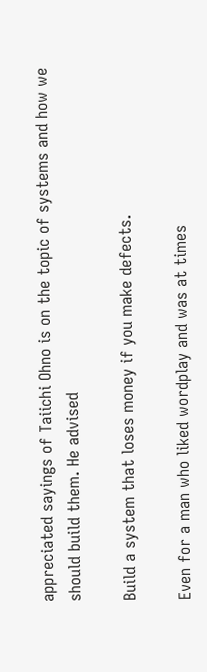appreciated sayings of Taiichi Ohno is on the topic of systems and how we should build them. He advised

Build a system that loses money if you make defects.

Even for a man who liked wordplay and was at times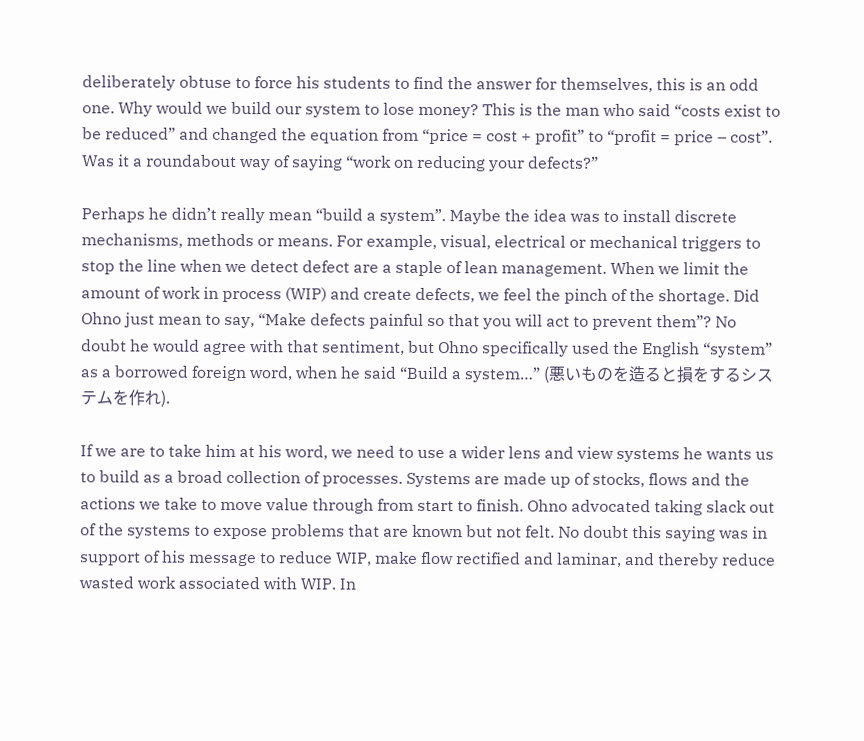deliberately obtuse to force his students to find the answer for themselves, this is an odd one. Why would we build our system to lose money? This is the man who said “costs exist to be reduced” and changed the equation from “price = cost + profit” to “profit = price – cost”. Was it a roundabout way of saying “work on reducing your defects?”

Perhaps he didn’t really mean “build a system”. Maybe the idea was to install discrete mechanisms, methods or means. For example, visual, electrical or mechanical triggers to stop the line when we detect defect are a staple of lean management. When we limit the amount of work in process (WIP) and create defects, we feel the pinch of the shortage. Did Ohno just mean to say, “Make defects painful so that you will act to prevent them”? No doubt he would agree with that sentiment, but Ohno specifically used the English “system” as a borrowed foreign word, when he said “Build a system…” (悪いものを造ると損をするシステムを作れ).

If we are to take him at his word, we need to use a wider lens and view systems he wants us to build as a broad collection of processes. Systems are made up of stocks, flows and the actions we take to move value through from start to finish. Ohno advocated taking slack out of the systems to expose problems that are known but not felt. No doubt this saying was in support of his message to reduce WIP, make flow rectified and laminar, and thereby reduce wasted work associated with WIP. In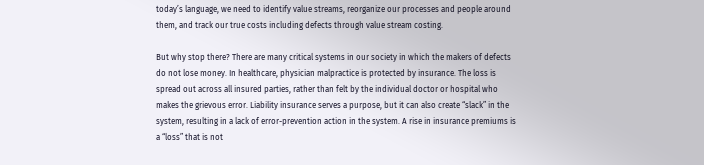today’s language, we need to identify value streams, reorganize our processes and people around them, and track our true costs including defects through value stream costing.

But why stop there? There are many critical systems in our society in which the makers of defects do not lose money. In healthcare, physician malpractice is protected by insurance. The loss is spread out across all insured parties, rather than felt by the individual doctor or hospital who makes the grievous error. Liability insurance serves a purpose, but it can also create “slack” in the system, resulting in a lack of error-prevention action in the system. A rise in insurance premiums is a “loss” that is not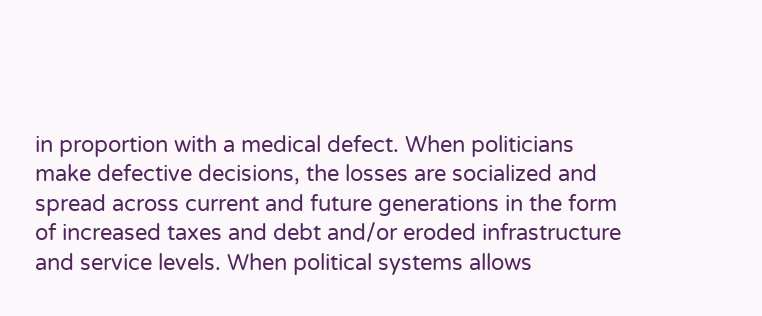in proportion with a medical defect. When politicians make defective decisions, the losses are socialized and spread across current and future generations in the form of increased taxes and debt and/or eroded infrastructure and service levels. When political systems allows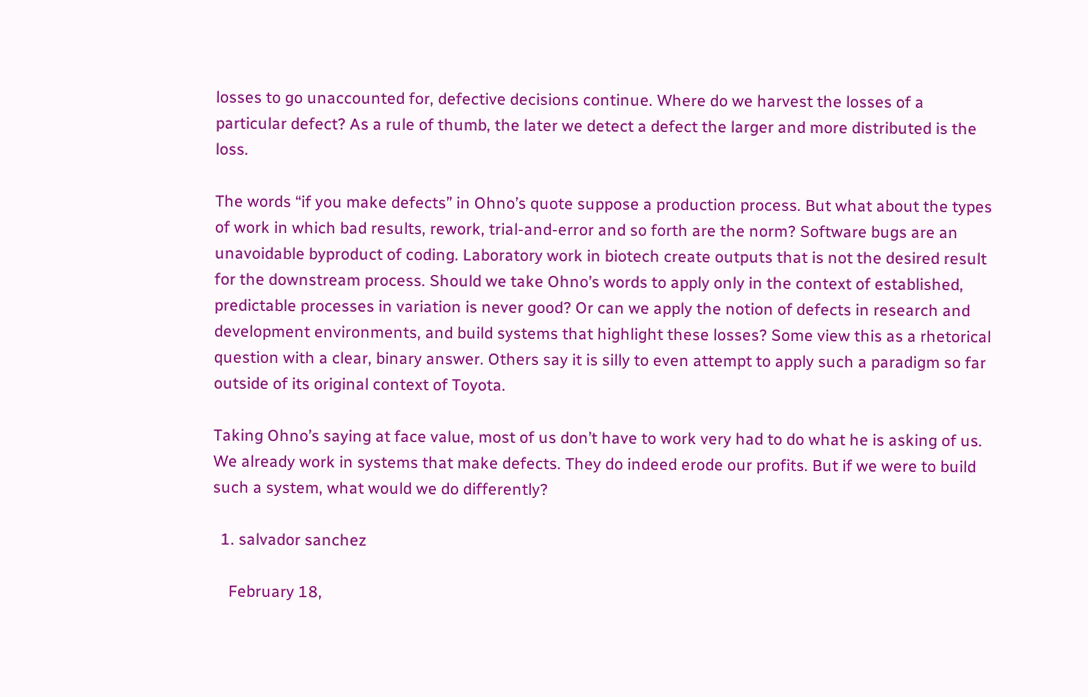losses to go unaccounted for, defective decisions continue. Where do we harvest the losses of a particular defect? As a rule of thumb, the later we detect a defect the larger and more distributed is the loss.

The words “if you make defects” in Ohno’s quote suppose a production process. But what about the types of work in which bad results, rework, trial-and-error and so forth are the norm? Software bugs are an unavoidable byproduct of coding. Laboratory work in biotech create outputs that is not the desired result for the downstream process. Should we take Ohno’s words to apply only in the context of established, predictable processes in variation is never good? Or can we apply the notion of defects in research and development environments, and build systems that highlight these losses? Some view this as a rhetorical question with a clear, binary answer. Others say it is silly to even attempt to apply such a paradigm so far outside of its original context of Toyota.

Taking Ohno’s saying at face value, most of us don’t have to work very had to do what he is asking of us. We already work in systems that make defects. They do indeed erode our profits. But if we were to build such a system, what would we do differently?

  1. salvador sanchez

    February 18,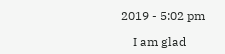2019 - 5:02 pm

    I am glad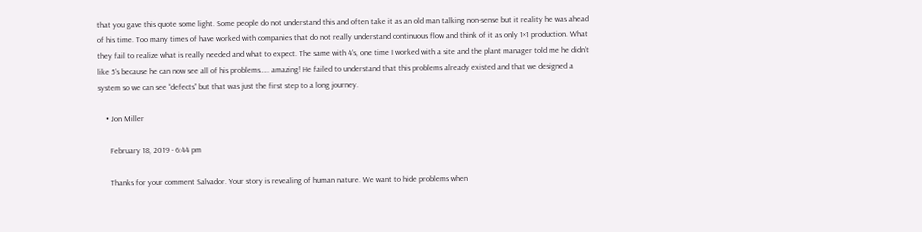that you gave this quote some light. Some people do not understand this and often take it as an old man talking non-sense but it reality he was ahead of his time. Too many times of have worked with companies that do not really understand continuous flow and think of it as only 1×1 production. What they fail to realize what is really needed and what to expect. The same with 4’s, one time I worked with a site and the plant manager told me he didn’t like 5’s because he can now see all of his problems….. amazing! He failed to understand that this problems already existed and that we designed a system so we can see “defects” but that was just the first step to a long journey.

    • Jon Miller

      February 18, 2019 - 6:44 pm

      Thanks for your comment Salvador. Your story is revealing of human nature. We want to hide problems when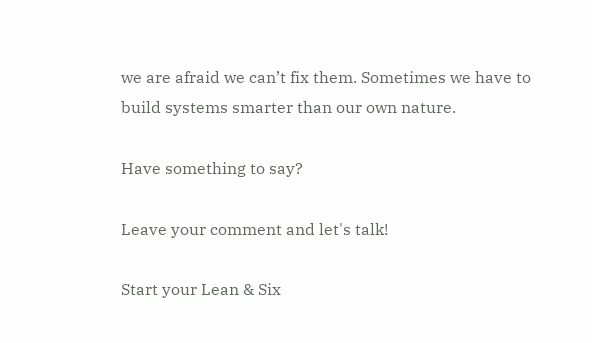we are afraid we can’t fix them. Sometimes we have to build systems smarter than our own nature.

Have something to say?

Leave your comment and let's talk!

Start your Lean & Six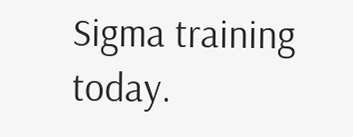Sigma training today.